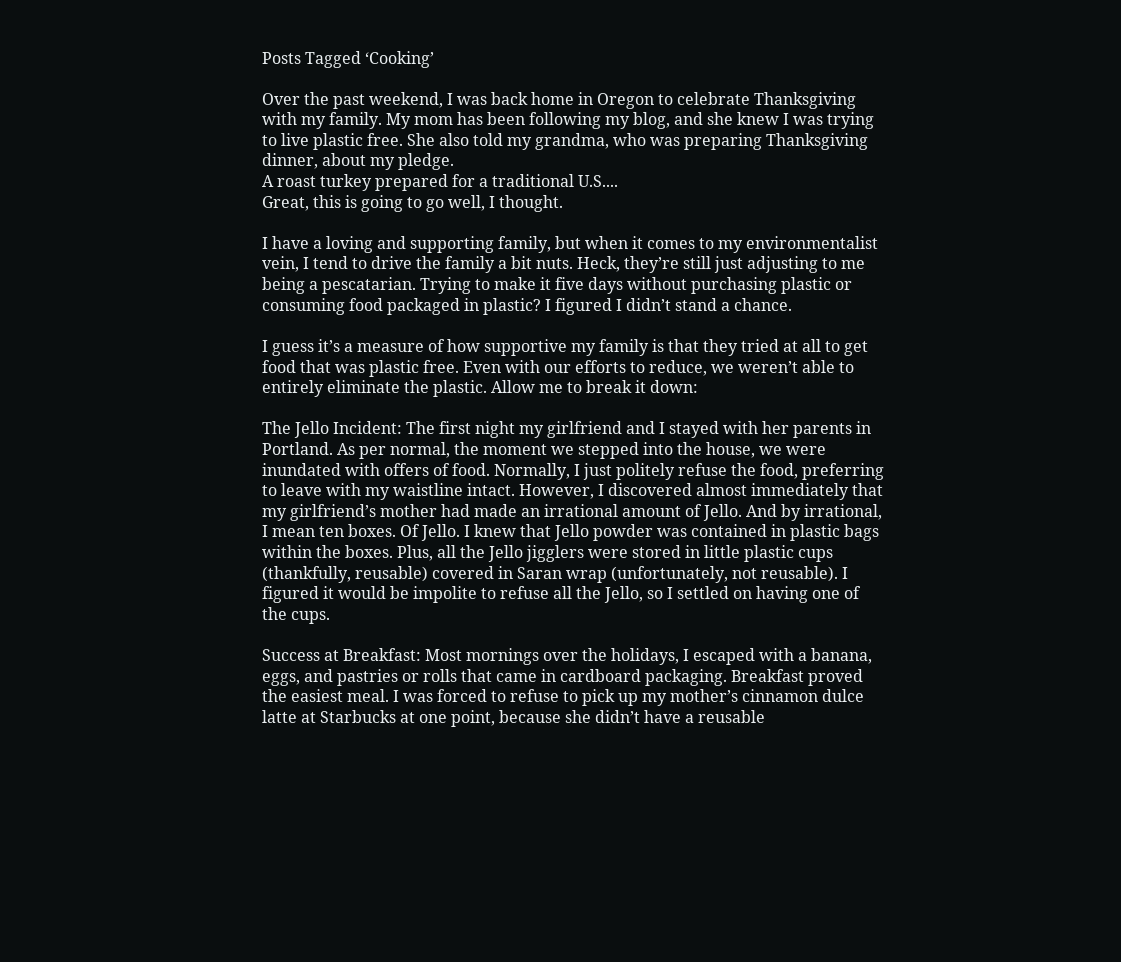Posts Tagged ‘Cooking’

Over the past weekend, I was back home in Oregon to celebrate Thanksgiving with my family. My mom has been following my blog, and she knew I was trying to live plastic free. She also told my grandma, who was preparing Thanksgiving dinner, about my pledge.
A roast turkey prepared for a traditional U.S....
Great, this is going to go well, I thought.

I have a loving and supporting family, but when it comes to my environmentalist vein, I tend to drive the family a bit nuts. Heck, they’re still just adjusting to me being a pescatarian. Trying to make it five days without purchasing plastic or consuming food packaged in plastic? I figured I didn’t stand a chance.

I guess it’s a measure of how supportive my family is that they tried at all to get food that was plastic free. Even with our efforts to reduce, we weren’t able to entirely eliminate the plastic. Allow me to break it down:

The Jello Incident: The first night my girlfriend and I stayed with her parents in Portland. As per normal, the moment we stepped into the house, we were inundated with offers of food. Normally, I just politely refuse the food, preferring to leave with my waistline intact. However, I discovered almost immediately that my girlfriend’s mother had made an irrational amount of Jello. And by irrational, I mean ten boxes. Of Jello. I knew that Jello powder was contained in plastic bags within the boxes. Plus, all the Jello jigglers were stored in little plastic cups (thankfully, reusable) covered in Saran wrap (unfortunately, not reusable). I figured it would be impolite to refuse all the Jello, so I settled on having one of the cups.

Success at Breakfast: Most mornings over the holidays, I escaped with a banana, eggs, and pastries or rolls that came in cardboard packaging. Breakfast proved the easiest meal. I was forced to refuse to pick up my mother’s cinnamon dulce latte at Starbucks at one point, because she didn’t have a reusable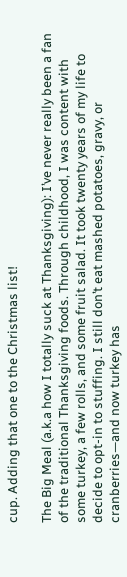cup. Adding that one to the Christmas list!

The Big Meal (a.k.a how I totally suck at Thanksgiving): I’ve never really been a fan of the traditional Thanksgiving foods. Through childhood, I was content with some turkey, a few rolls, and some fruit salad. It took twenty years of my life to decide to opt-in to stuffing. I still don’t eat mashed potatoes, gravy, or cranberries—and now turkey has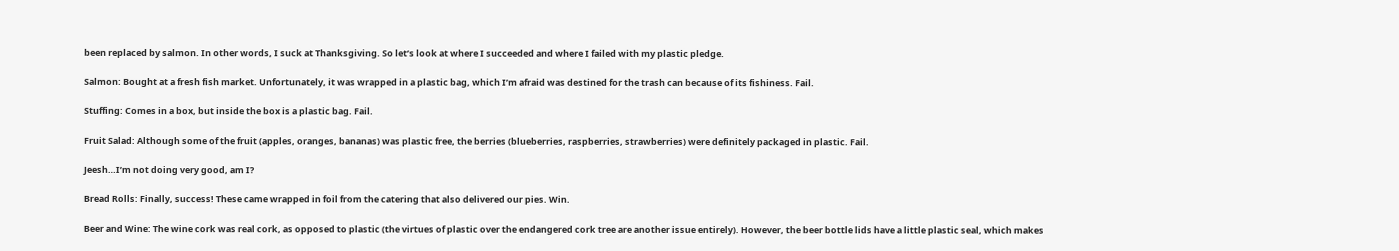been replaced by salmon. In other words, I suck at Thanksgiving. So let’s look at where I succeeded and where I failed with my plastic pledge.

Salmon: Bought at a fresh fish market. Unfortunately, it was wrapped in a plastic bag, which I’m afraid was destined for the trash can because of its fishiness. Fail.

Stuffing: Comes in a box, but inside the box is a plastic bag. Fail.

Fruit Salad: Although some of the fruit (apples, oranges, bananas) was plastic free, the berries (blueberries, raspberries, strawberries) were definitely packaged in plastic. Fail.

Jeesh…I’m not doing very good, am I?

Bread Rolls: Finally, success! These came wrapped in foil from the catering that also delivered our pies. Win.

Beer and Wine: The wine cork was real cork, as opposed to plastic (the virtues of plastic over the endangered cork tree are another issue entirely). However, the beer bottle lids have a little plastic seal, which makes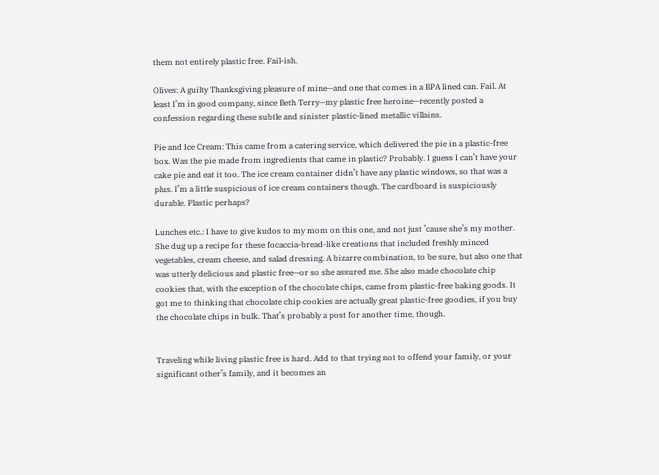them not entirely plastic free. Fail-ish.

Olives: A guilty Thanksgiving pleasure of mine—and one that comes in a BPA lined can. Fail. At least I’m in good company, since Beth Terry—my plastic free heroine—recently posted a confession regarding these subtle and sinister plastic-lined metallic villains.

Pie and Ice Cream: This came from a catering service, which delivered the pie in a plastic-free box. Was the pie made from ingredients that came in plastic? Probably. I guess I can’t have your cake pie and eat it too. The ice cream container didn’t have any plastic windows, so that was a plus. I’m a little suspicious of ice cream containers though. The cardboard is suspiciously durable. Plastic perhaps?

Lunches etc.: I have to give kudos to my mom on this one, and not just ’cause she’s my mother. She dug up a recipe for these focaccia-bread-like creations that included freshly minced vegetables, cream cheese, and salad dressing. A bizarre combination, to be sure, but also one that was utterly delicious and plastic free—or so she assured me. She also made chocolate chip cookies that, with the exception of the chocolate chips, came from plastic-free baking goods. It got me to thinking that chocolate chip cookies are actually great plastic-free goodies, if you buy the chocolate chips in bulk. That’s probably a post for another time, though.


Traveling while living plastic free is hard. Add to that trying not to offend your family, or your significant other’s family, and it becomes an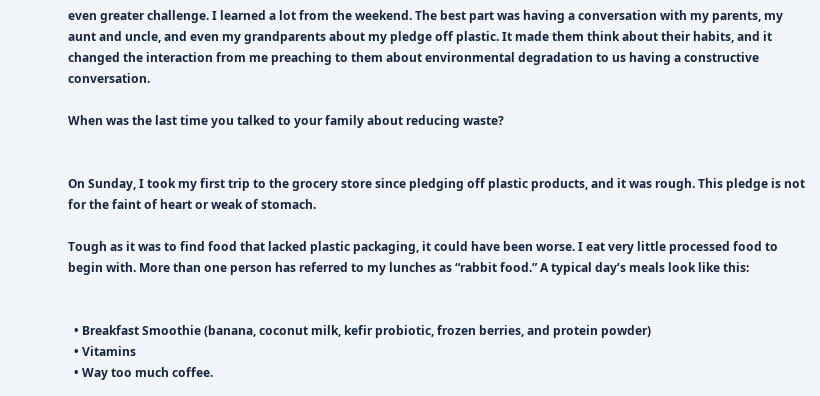even greater challenge. I learned a lot from the weekend. The best part was having a conversation with my parents, my aunt and uncle, and even my grandparents about my pledge off plastic. It made them think about their habits, and it changed the interaction from me preaching to them about environmental degradation to us having a constructive conversation.

When was the last time you talked to your family about reducing waste?


On Sunday, I took my first trip to the grocery store since pledging off plastic products, and it was rough. This pledge is not for the faint of heart or weak of stomach.

Tough as it was to find food that lacked plastic packaging, it could have been worse. I eat very little processed food to begin with. More than one person has referred to my lunches as “rabbit food.” A typical day’s meals look like this:


  • Breakfast Smoothie (banana, coconut milk, kefir probiotic, frozen berries, and protein powder)
  • Vitamins
  • Way too much coffee.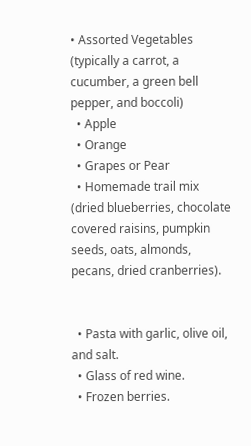• Assorted Vegetables (typically a carrot, a cucumber, a green bell pepper, and boccoli)
  • Apple
  • Orange
  • Grapes or Pear
  • Homemade trail mix (dried blueberries, chocolate covered raisins, pumpkin seeds, oats, almonds, pecans, dried cranberries).


  • Pasta with garlic, olive oil, and salt.
  • Glass of red wine.
  • Frozen berries.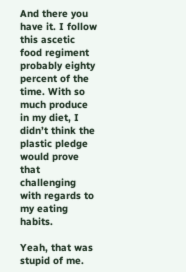And there you have it. I follow this ascetic food regiment probably eighty percent of the time. With so much produce in my diet, I didn’t think the plastic pledge would prove that challenging with regards to my eating habits.

Yeah, that was stupid of me.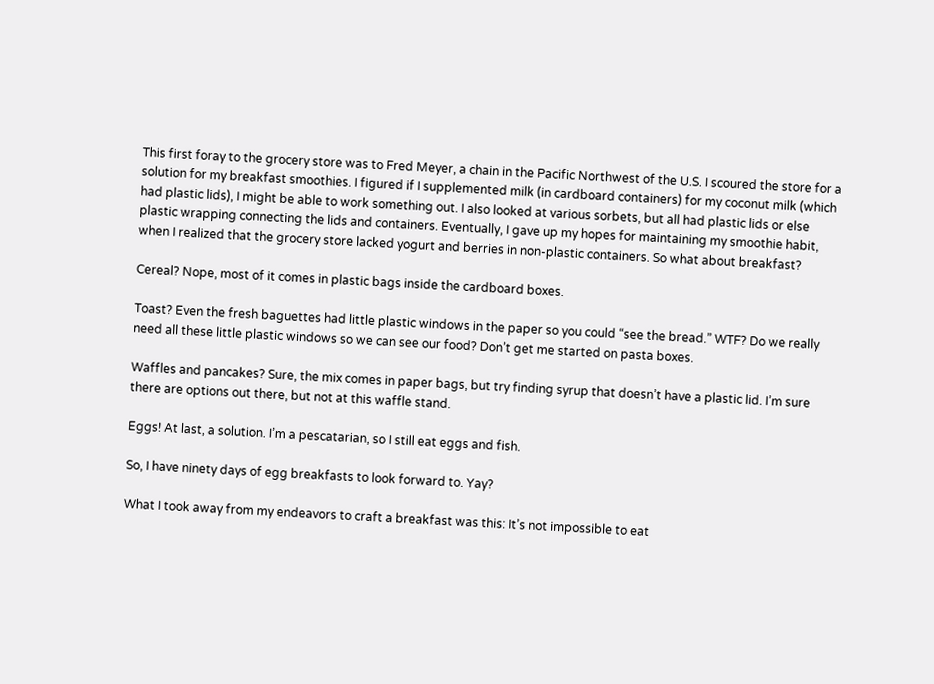This first foray to the grocery store was to Fred Meyer, a chain in the Pacific Northwest of the U.S. I scoured the store for a solution for my breakfast smoothies. I figured if I supplemented milk (in cardboard containers) for my coconut milk (which had plastic lids), I might be able to work something out. I also looked at various sorbets, but all had plastic lids or else plastic wrapping connecting the lids and containers. Eventually, I gave up my hopes for maintaining my smoothie habit, when I realized that the grocery store lacked yogurt and berries in non-plastic containers. So what about breakfast?

Cereal? Nope, most of it comes in plastic bags inside the cardboard boxes.

Toast? Even the fresh baguettes had little plastic windows in the paper so you could “see the bread.” WTF? Do we really need all these little plastic windows so we can see our food? Don’t get me started on pasta boxes.

Waffles and pancakes? Sure, the mix comes in paper bags, but try finding syrup that doesn’t have a plastic lid. I’m sure there are options out there, but not at this waffle stand.

Eggs! At last, a solution. I’m a pescatarian, so I still eat eggs and fish.

So, I have ninety days of egg breakfasts to look forward to. Yay?

What I took away from my endeavors to craft a breakfast was this: It’s not impossible to eat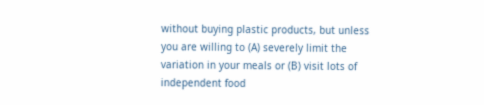without buying plastic products, but unless you are willing to (A) severely limit the variation in your meals or (B) visit lots of independent food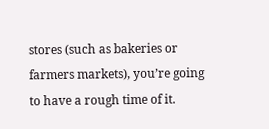stores (such as bakeries or farmers markets), you’re going to have a rough time of it.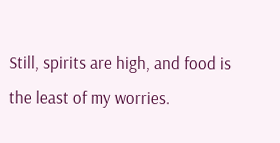Still, spirits are high, and food is the least of my worries.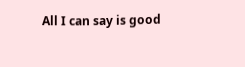All I can say is good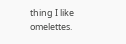thing I like omelettes.